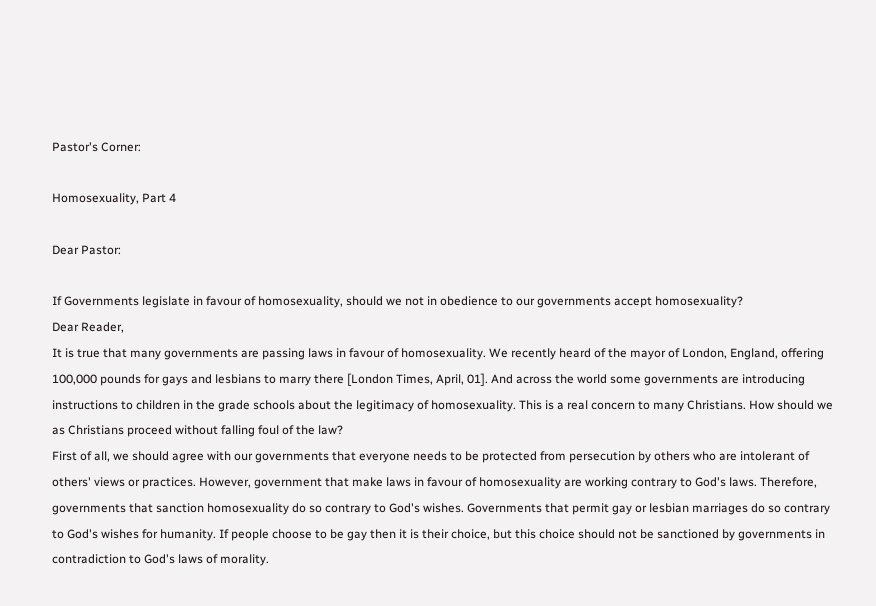Pastor's Corner:

Homosexuality, Part 4

Dear Pastor:

If Governments legislate in favour of homosexuality, should we not in obedience to our governments accept homosexuality?
Dear Reader,
It is true that many governments are passing laws in favour of homosexuality. We recently heard of the mayor of London, England, offering 100,000 pounds for gays and lesbians to marry there [London Times, April, 01]. And across the world some governments are introducing instructions to children in the grade schools about the legitimacy of homosexuality. This is a real concern to many Christians. How should we as Christians proceed without falling foul of the law?
First of all, we should agree with our governments that everyone needs to be protected from persecution by others who are intolerant of others' views or practices. However, government that make laws in favour of homosexuality are working contrary to God's laws. Therefore, governments that sanction homosexuality do so contrary to God's wishes. Governments that permit gay or lesbian marriages do so contrary to God's wishes for humanity. If people choose to be gay then it is their choice, but this choice should not be sanctioned by governments in contradiction to God's laws of morality.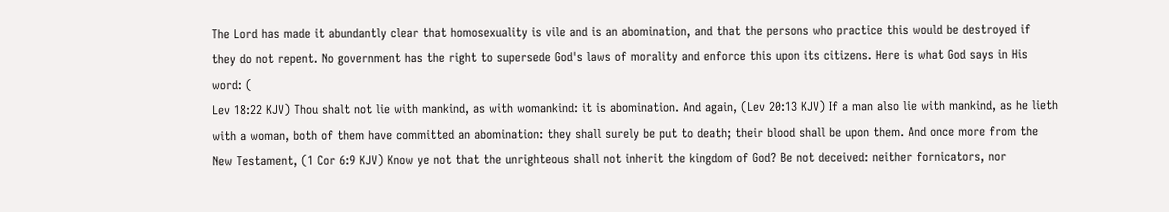The Lord has made it abundantly clear that homosexuality is vile and is an abomination, and that the persons who practice this would be destroyed if they do not repent. No government has the right to supersede God's laws of morality and enforce this upon its citizens. Here is what God says in His word: (
Lev 18:22 KJV) Thou shalt not lie with mankind, as with womankind: it is abomination. And again, (Lev 20:13 KJV) If a man also lie with mankind, as he lieth with a woman, both of them have committed an abomination: they shall surely be put to death; their blood shall be upon them. And once more from the New Testament, (1 Cor 6:9 KJV) Know ye not that the unrighteous shall not inherit the kingdom of God? Be not deceived: neither fornicators, nor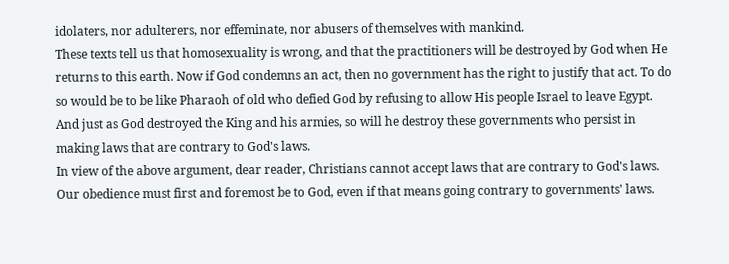idolaters, nor adulterers, nor effeminate, nor abusers of themselves with mankind.
These texts tell us that homosexuality is wrong, and that the practitioners will be destroyed by God when He returns to this earth. Now if God condemns an act, then no government has the right to justify that act. To do so would be to be like Pharaoh of old who defied God by refusing to allow His people Israel to leave Egypt. And just as God destroyed the King and his armies, so will he destroy these governments who persist in making laws that are contrary to God's laws.
In view of the above argument, dear reader, Christians cannot accept laws that are contrary to God's laws. Our obedience must first and foremost be to God, even if that means going contrary to governments' laws.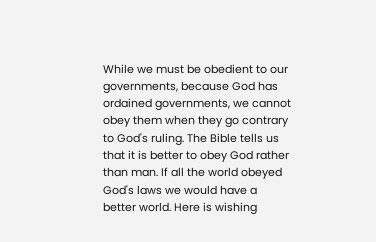While we must be obedient to our governments, because God has ordained governments, we cannot obey them when they go contrary to God's ruling. The Bible tells us that it is better to obey God rather than man. If all the world obeyed God's laws we would have a better world. Here is wishing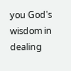you God's wisdom in dealing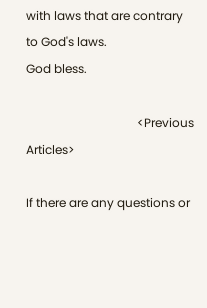with laws that are contrary to God's laws.
God bless.

                                     <Previous Articles>

If there are any questions or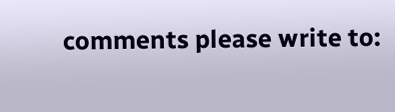comments please write to: